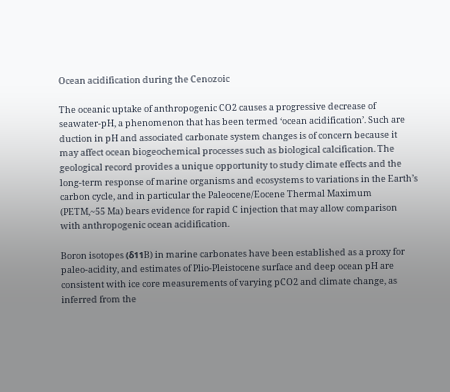Ocean acidification during the Cenozoic

The oceanic uptake of anthropogenic CO2 causes a progressive decrease of seawater-pH, a phenomenon that has been termed ‘ocean acidification’. Such are duction in pH and associated carbonate system changes is of concern because it may affect ocean biogeochemical processes such as biological calcification. The geological record provides a unique opportunity to study climate effects and the long-term response of marine organisms and ecosystems to variations in the Earth’s carbon cycle, and in particular the Paleocene/Eocene Thermal Maximum (PETM,~55 Ma) bears evidence for rapid C injection that may allow comparison with anthropogenic ocean acidification.

Boron isotopes (δ11B) in marine carbonates have been established as a proxy for paleo-acidity, and estimates of Plio-Pleistocene surface and deep ocean pH are consistent with ice core measurements of varying pCO2 and climate change, as inferred from the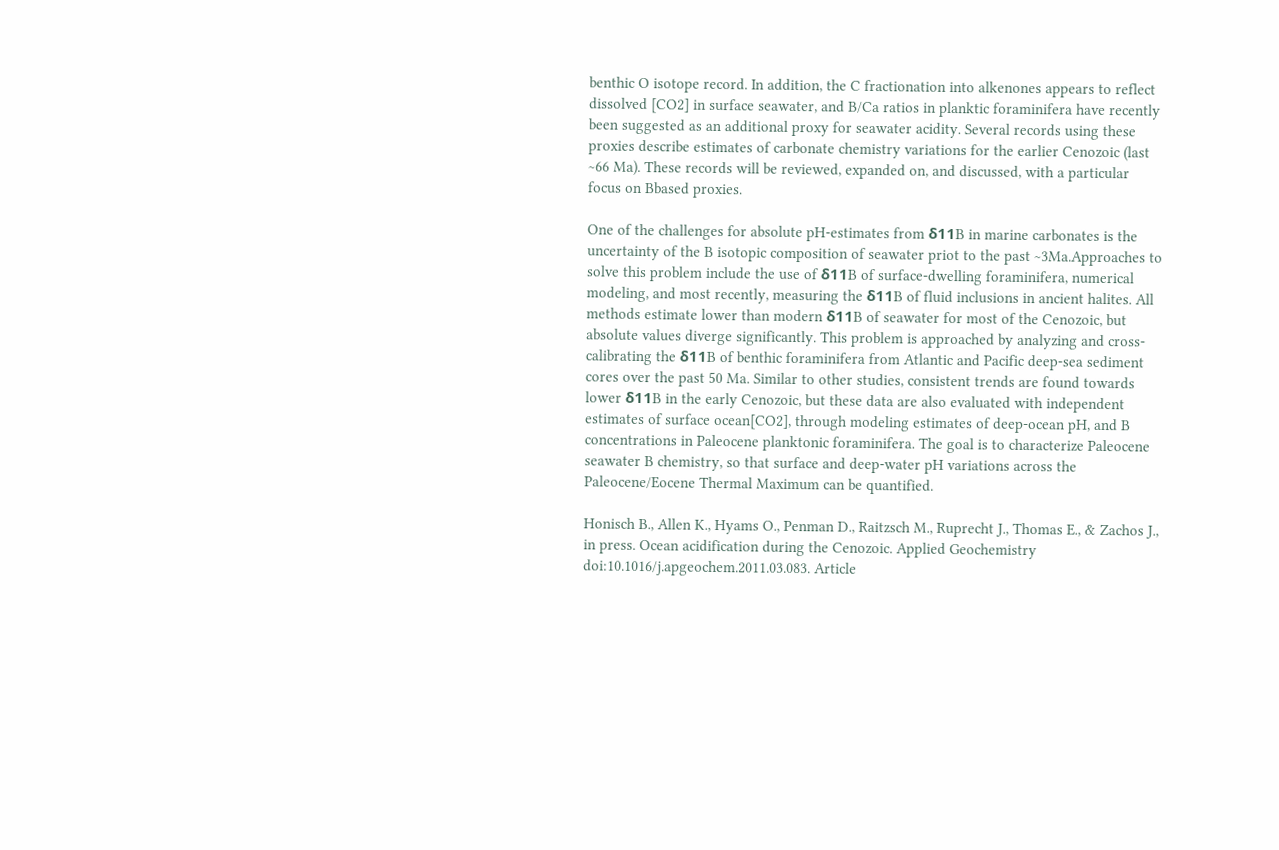benthic O isotope record. In addition, the C fractionation into alkenones appears to reflect dissolved [CO2] in surface seawater, and B/Ca ratios in planktic foraminifera have recently been suggested as an additional proxy for seawater acidity. Several records using these proxies describe estimates of carbonate chemistry variations for the earlier Cenozoic (last ~66 Ma). These records will be reviewed, expanded on, and discussed, with a particular focus on Bbased proxies.

One of the challenges for absolute pH-estimates from δ11B in marine carbonates is the uncertainty of the B isotopic composition of seawater priot to the past ~3Ma.Approaches to solve this problem include the use of δ11B of surface-dwelling foraminifera, numerical modeling, and most recently, measuring the δ11B of fluid inclusions in ancient halites. All methods estimate lower than modern δ11B of seawater for most of the Cenozoic, but absolute values diverge significantly. This problem is approached by analyzing and cross-calibrating the δ11B of benthic foraminifera from Atlantic and Pacific deep-sea sediment cores over the past 50 Ma. Similar to other studies, consistent trends are found towards lower δ11B in the early Cenozoic, but these data are also evaluated with independent estimates of surface ocean[CO2], through modeling estimates of deep-ocean pH, and B concentrations in Paleocene planktonic foraminifera. The goal is to characterize Paleocene seawater B chemistry, so that surface and deep-water pH variations across the Paleocene/Eocene Thermal Maximum can be quantified.

Honisch B., Allen K., Hyams O., Penman D., Raitzsch M., Ruprecht J., Thomas E., & Zachos J., in press. Ocean acidification during the Cenozoic. Applied Geochemistry doi:10.1016/j.apgeochem.2011.03.083. Article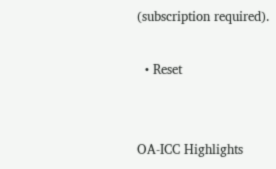(subscription required).

  • Reset


OA-ICC Highlights